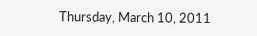Thursday, March 10, 2011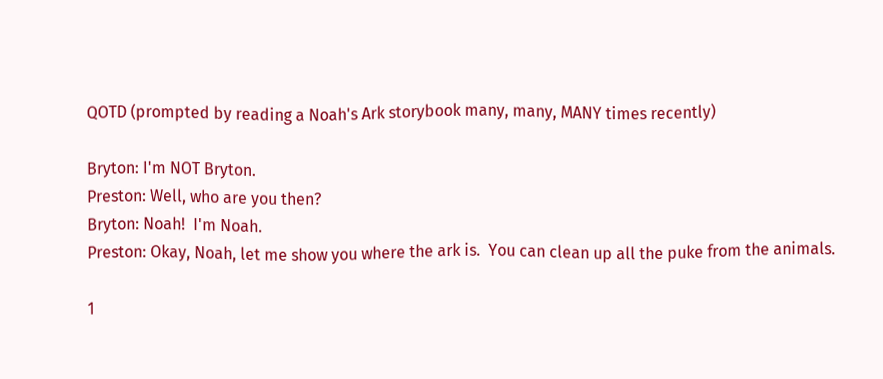QOTD (prompted by reading a Noah's Ark storybook many, many, MANY times recently)

Bryton: I'm NOT Bryton.
Preston: Well, who are you then?
Bryton: Noah!  I'm Noah.
Preston: Okay, Noah, let me show you where the ark is.  You can clean up all the puke from the animals.

1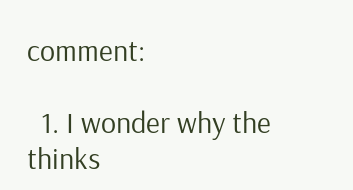comment:

  1. I wonder why the thinks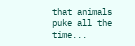that animals puke all the time...